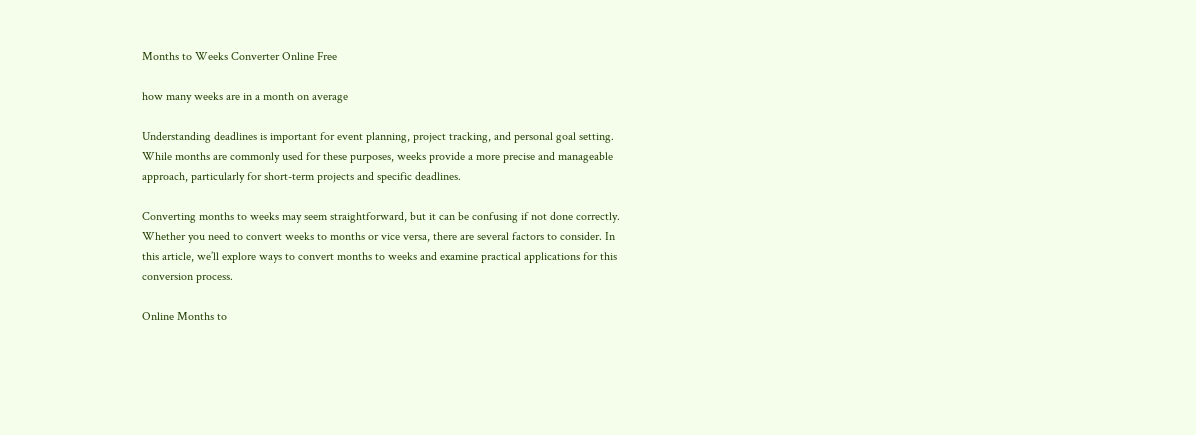Months to Weeks Converter Online Free

how many weeks are in a month on average

Understanding deadlines is important for event planning, project tracking, and personal goal setting. While months are commonly used for these purposes, weeks provide a more precise and manageable approach, particularly for short-term projects and specific deadlines.

Converting months to weeks may seem straightforward, but it can be confusing if not done correctly. Whether you need to convert weeks to months or vice versa, there are several factors to consider. In this article, we’ll explore ways to convert months to weeks and examine practical applications for this conversion process.

Online Months to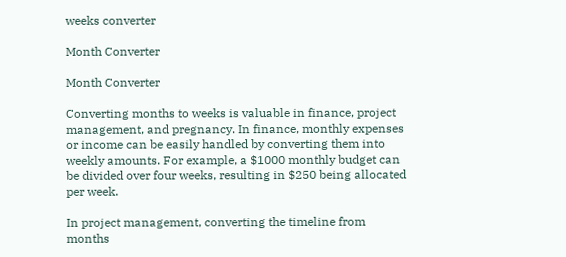weeks converter

Month Converter

Month Converter

Converting months to weeks is valuable in finance, project management, and pregnancy. In finance, monthly expenses or income can be easily handled by converting them into weekly amounts. For example, a $1000 monthly budget can be divided over four weeks, resulting in $250 being allocated per week.

In project management, converting the timeline from months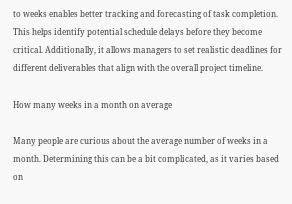to weeks enables better tracking and forecasting of task completion. This helps identify potential schedule delays before they become critical. Additionally, it allows managers to set realistic deadlines for different deliverables that align with the overall project timeline.

How many weeks in a month on average

Many people are curious about the average number of weeks in a month. Determining this can be a bit complicated, as it varies based on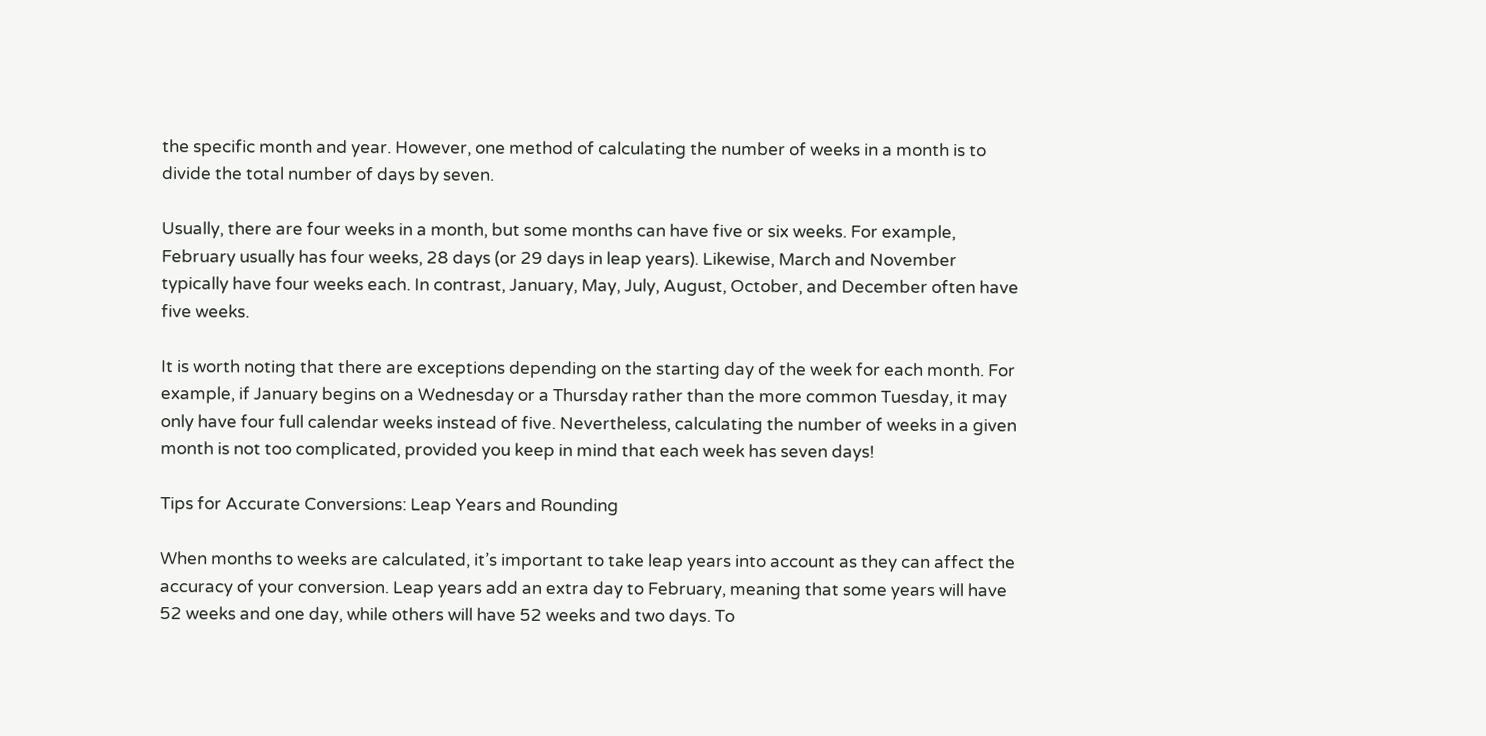the specific month and year. However, one method of calculating the number of weeks in a month is to divide the total number of days by seven.

Usually, there are four weeks in a month, but some months can have five or six weeks. For example, February usually has four weeks, 28 days (or 29 days in leap years). Likewise, March and November typically have four weeks each. In contrast, January, May, July, August, October, and December often have five weeks.

It is worth noting that there are exceptions depending on the starting day of the week for each month. For example, if January begins on a Wednesday or a Thursday rather than the more common Tuesday, it may only have four full calendar weeks instead of five. Nevertheless, calculating the number of weeks in a given month is not too complicated, provided you keep in mind that each week has seven days!

Tips for Accurate Conversions: Leap Years and Rounding

When months to weeks are calculated, it’s important to take leap years into account as they can affect the accuracy of your conversion. Leap years add an extra day to February, meaning that some years will have 52 weeks and one day, while others will have 52 weeks and two days. To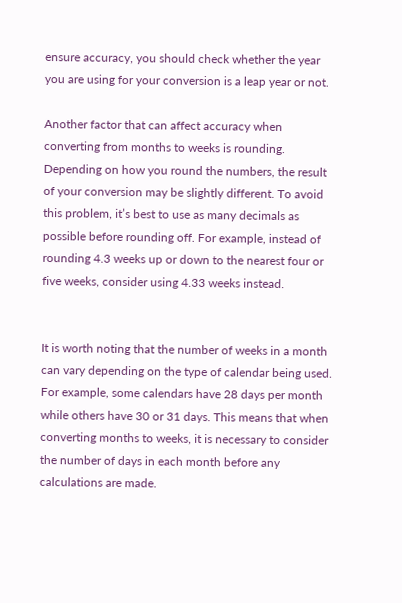ensure accuracy, you should check whether the year you are using for your conversion is a leap year or not.

Another factor that can affect accuracy when converting from months to weeks is rounding. Depending on how you round the numbers, the result of your conversion may be slightly different. To avoid this problem, it’s best to use as many decimals as possible before rounding off. For example, instead of rounding 4.3 weeks up or down to the nearest four or five weeks, consider using 4.33 weeks instead.


It is worth noting that the number of weeks in a month can vary depending on the type of calendar being used. For example, some calendars have 28 days per month while others have 30 or 31 days. This means that when converting months to weeks, it is necessary to consider the number of days in each month before any calculations are made.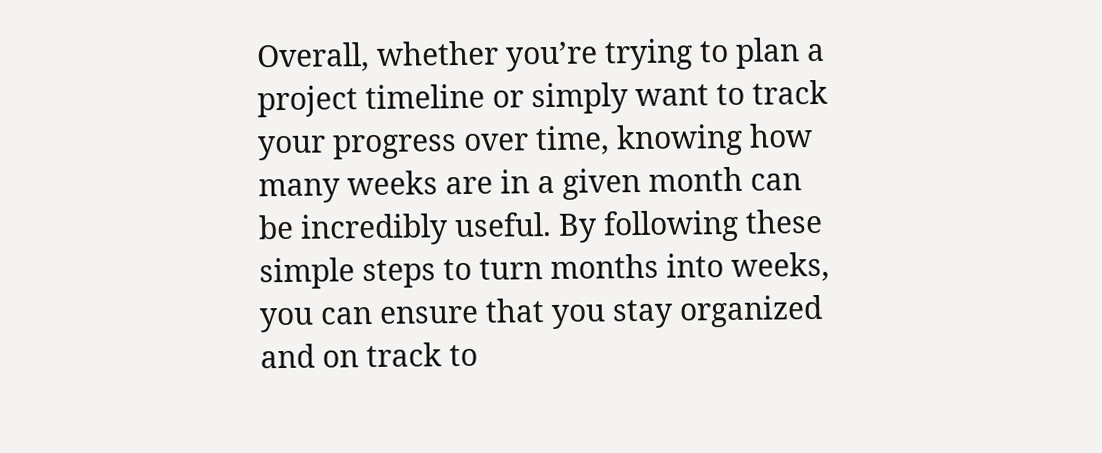Overall, whether you’re trying to plan a project timeline or simply want to track your progress over time, knowing how many weeks are in a given month can be incredibly useful. By following these simple steps to turn months into weeks, you can ensure that you stay organized and on track to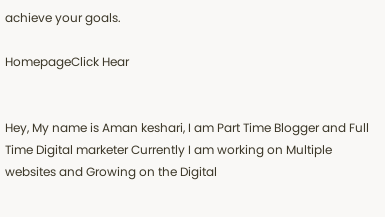achieve your goals.

HomepageClick Hear


Hey, My name is Aman keshari, I am Part Time Blogger and Full Time Digital marketer Currently I am working on Multiple websites and Growing on the Digital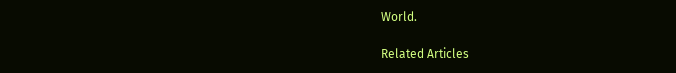World.

Related Articles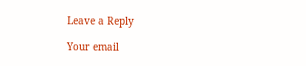Leave a Reply

Your email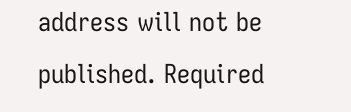address will not be published. Required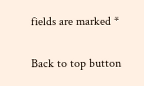fields are marked *

Back to top button